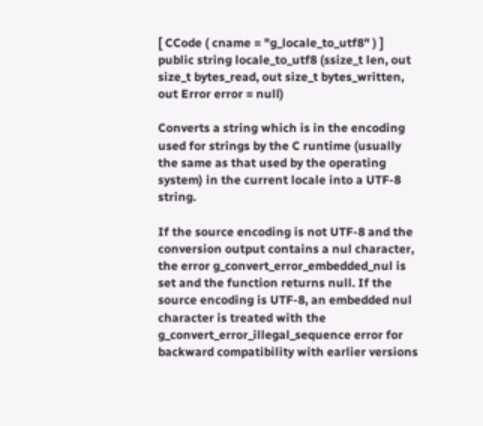[ CCode ( cname = "g_locale_to_utf8" ) ]
public string locale_to_utf8 (ssize_t len, out size_t bytes_read, out size_t bytes_written, out Error error = null)

Converts a string which is in the encoding used for strings by the C runtime (usually the same as that used by the operating system) in the current locale into a UTF-8 string.

If the source encoding is not UTF-8 and the conversion output contains a nul character, the error g_convert_error_embedded_nul is set and the function returns null. If the source encoding is UTF-8, an embedded nul character is treated with the g_convert_error_illegal_sequence error for backward compatibility with earlier versions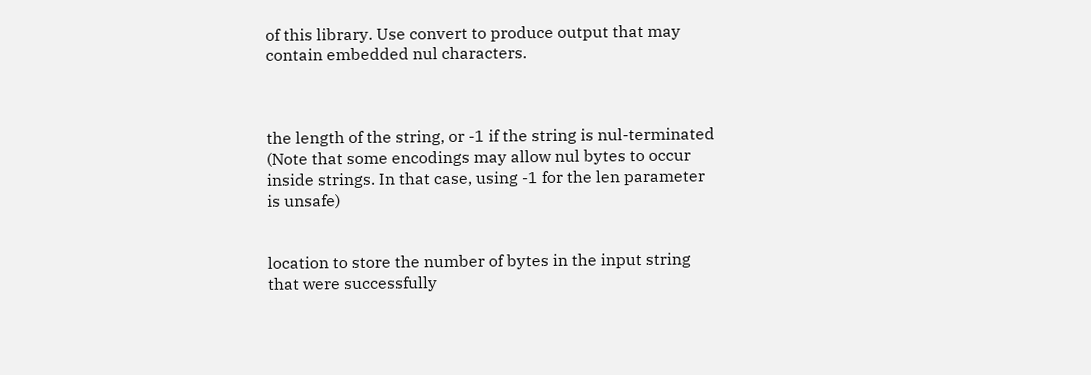of this library. Use convert to produce output that may contain embedded nul characters.



the length of the string, or -1 if the string is nul-terminated (Note that some encodings may allow nul bytes to occur inside strings. In that case, using -1 for the len parameter is unsafe)


location to store the number of bytes in the input string that were successfully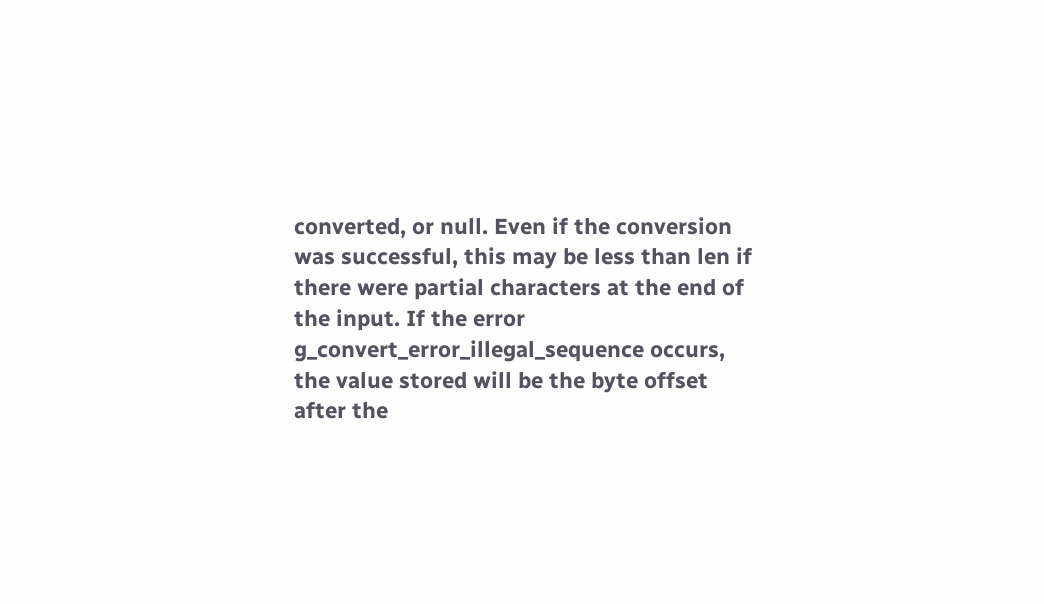converted, or null. Even if the conversion was successful, this may be less than len if there were partial characters at the end of the input. If the error g_convert_error_illegal_sequence occurs, the value stored will be the byte offset after the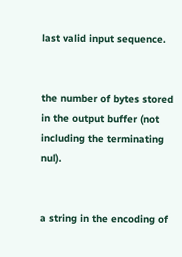last valid input sequence.


the number of bytes stored in the output buffer (not including the terminating nul).


a string in the encoding of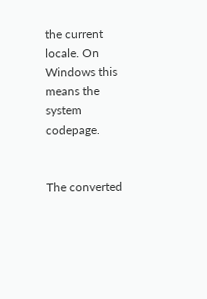the current locale. On Windows this means the system codepage.


The converted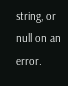string, or null on an error.